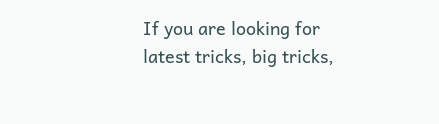If you are looking for latest tricks, big tricks,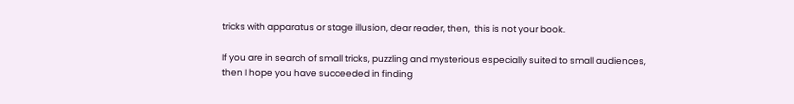tricks with apparatus or stage illusion, dear reader, then,  this is not your book.

If you are in search of small tricks, puzzling and mysterious especially suited to small audiences, then I hope you have succeeded in finding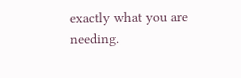exactly what you are needing.